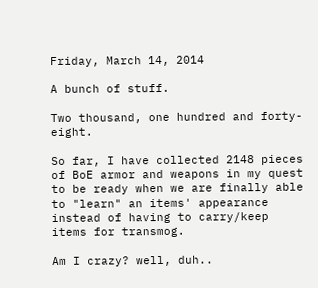Friday, March 14, 2014

A bunch of stuff.

Two thousand, one hundred and forty-eight.

So far, I have collected 2148 pieces of BoE armor and weapons in my quest to be ready when we are finally able to "learn" an items' appearance instead of having to carry/keep items for transmog.

Am I crazy? well, duh..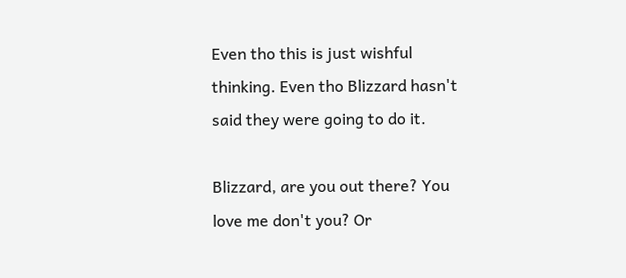Even tho this is just wishful thinking. Even tho Blizzard hasn't said they were going to do it.

Blizzard, are you out there? You love me don't you? Or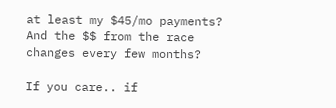at least my $45/mo payments? And the $$ from the race changes every few months?

If you care.. if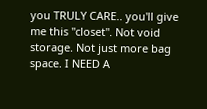you TRULY CARE.. you'll give me this "closet". Not void storage. Not just more bag space. I NEED A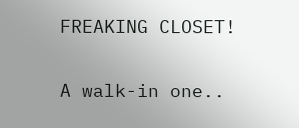FREAKING CLOSET!

A walk-in one..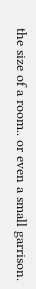the size of a room.. or even a small garrison.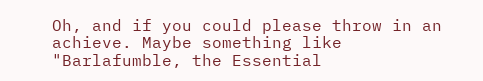Oh, and if you could please throw in an achieve. Maybe something like "Barlafumble, the Essential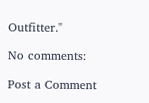Outfitter."

No comments:

Post a Comment